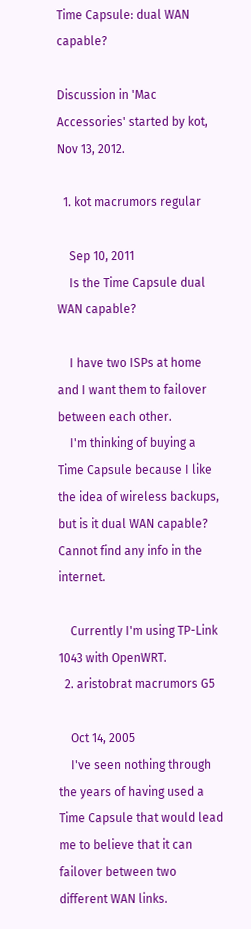Time Capsule: dual WAN capable?

Discussion in 'Mac Accessories' started by kot, Nov 13, 2012.

  1. kot macrumors regular

    Sep 10, 2011
    Is the Time Capsule dual WAN capable?

    I have two ISPs at home and I want them to failover between each other.
    I'm thinking of buying a Time Capsule because I like the idea of wireless backups, but is it dual WAN capable? Cannot find any info in the internet.

    Currently I'm using TP-Link 1043 with OpenWRT.
  2. aristobrat macrumors G5

    Oct 14, 2005
    I've seen nothing through the years of having used a Time Capsule that would lead me to believe that it can failover between two different WAN links.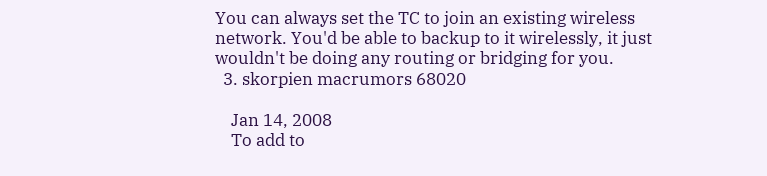You can always set the TC to join an existing wireless network. You'd be able to backup to it wirelessly, it just wouldn't be doing any routing or bridging for you.
  3. skorpien macrumors 68020

    Jan 14, 2008
    To add to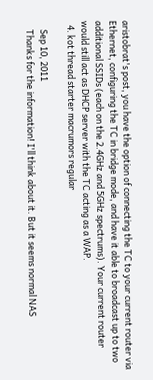aristobrat's post, you have the option of connecting the TC to your current router via Ethernet, configuring the TC in bridge mode, and have it able to broadcast up to two additional SSIDs (each on the 2.4GHz and 5GHz spectrums). Your current router would still act as DHCP server with the TC acting as a WAP.
  4. kot thread starter macrumors regular

    Sep 10, 2011
    Thanks for the information! I'll think about it. But it seems normal NAS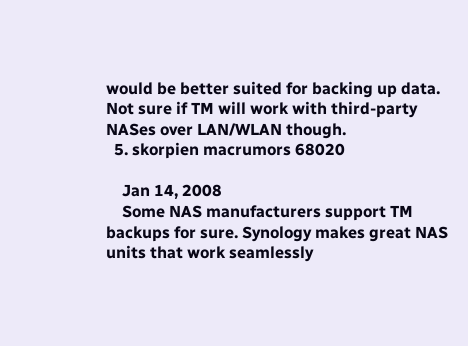would be better suited for backing up data. Not sure if TM will work with third-party NASes over LAN/WLAN though.
  5. skorpien macrumors 68020

    Jan 14, 2008
    Some NAS manufacturers support TM backups for sure. Synology makes great NAS units that work seamlessly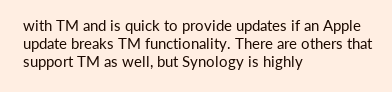with TM and is quick to provide updates if an Apple update breaks TM functionality. There are others that support TM as well, but Synology is highly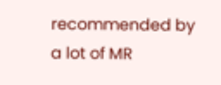recommended by a lot of MR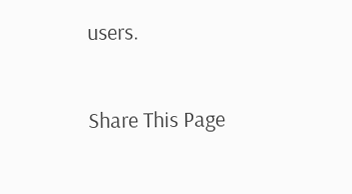users.

Share This Page